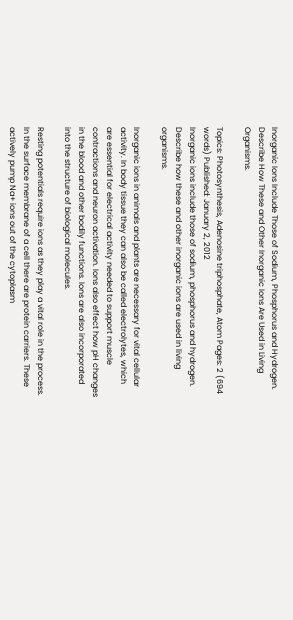Inorganic Ions Include Those of Sodium, Phosphorus and Hydrogen. Describe How These and Other Inorganic Ions Are Used in Living Organisms.

Topics: Photosynthesis, Adenosine triphosphate, Atom Pages: 2 (694 words) Published: January 2, 2012
Inorganic ions include those of sodium, phosphorus and hydrogen. Describe how these and other inorganic ions are used in living organisms.

Inorganic ions in animals and plants are necessary for vital cellular activity. In body tissue they can also be called electrolytes, which are essential for electrical activity needed to support muscle contractions and neuron activation. Ions also effect how pH changes in the blood and other bodily functions. Ions are also incorporated into the structure of biological molecules.

Resting potentials require ions as they play a vital role in the process. In the surface membrane of a cell there are protein carriers. These actively pump Na+ ions out of the cytoplasm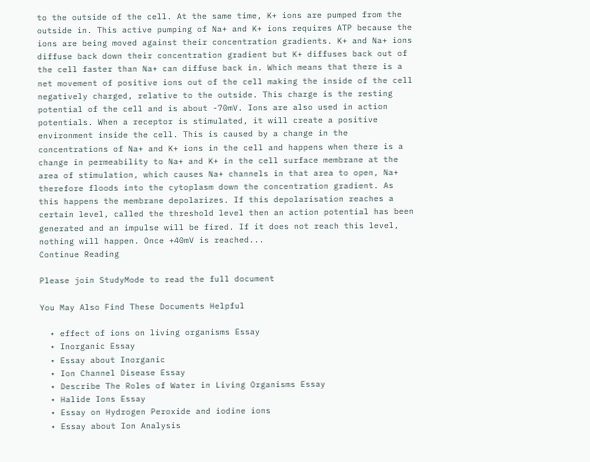to the outside of the cell. At the same time, K+ ions are pumped from the outside in. This active pumping of Na+ and K+ ions requires ATP because the ions are being moved against their concentration gradients. K+ and Na+ ions diffuse back down their concentration gradient but K+ diffuses back out of the cell faster than Na+ can diffuse back in. Which means that there is a net movement of positive ions out of the cell making the inside of the cell negatively charged, relative to the outside. This charge is the resting potential of the cell and is about -70mV. Ions are also used in action potentials. When a receptor is stimulated, it will create a positive environment inside the cell. This is caused by a change in the concentrations of Na+ and K+ ions in the cell and happens when there is a change in permeability to Na+ and K+ in the cell surface membrane at the area of stimulation, which causes Na+ channels in that area to open, Na+ therefore floods into the cytoplasm down the concentration gradient. As this happens the membrane depolarizes. If this depolarisation reaches a certain level, called the threshold level then an action potential has been generated and an impulse will be fired. If it does not reach this level, nothing will happen. Once +40mV is reached...
Continue Reading

Please join StudyMode to read the full document

You May Also Find These Documents Helpful

  • effect of ions on living organisms Essay
  • Inorganic Essay
  • Essay about Inorganic
  • Ion Channel Disease Essay
  • Describe The Roles of Water in Living Organisms Essay
  • Halide Ions Essay
  • Essay on Hydrogen Peroxide and iodine ions
  • Essay about Ion Analysis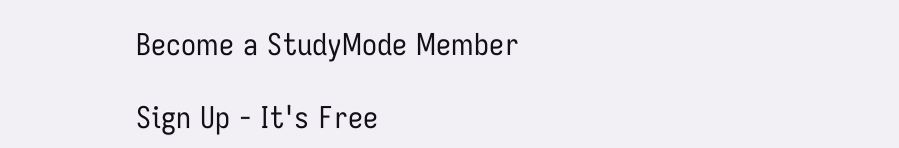Become a StudyMode Member

Sign Up - It's Free